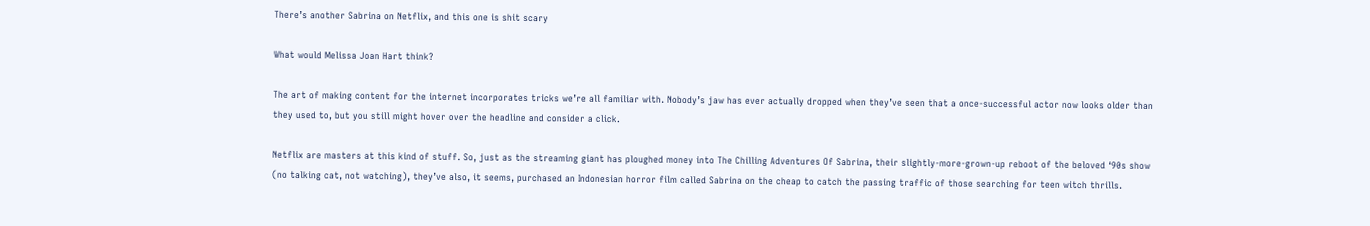There’s another Sabrina on Netflix, and this one is shit scary

What would Melissa Joan Hart think?

The art of making content for the internet incorporates tricks we’re all familiar with. Nobody’s jaw has ever actually dropped when they’ve seen that a once-successful actor now looks older than they used to, but you still might hover over the headline and consider a click.

Netflix are masters at this kind of stuff. So, just as the streaming giant has ploughed money into The Chilling Adventures Of Sabrina, their slightly-more-grown-up reboot of the beloved ‘90s show (no talking cat, not watching), they’ve also, it seems, purchased an Indonesian horror film called Sabrina on the cheap to catch the passing traffic of those searching for teen witch thrills.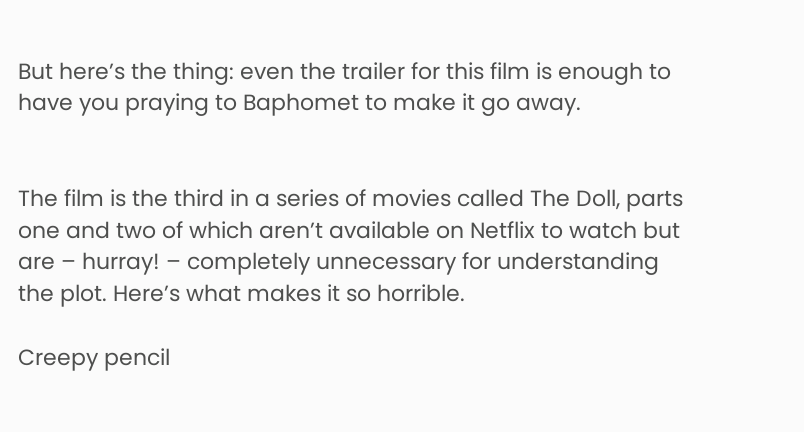But here’s the thing: even the trailer for this film is enough to have you praying to Baphomet to make it go away.


The film is the third in a series of movies called The Doll, parts one and two of which aren’t available on Netflix to watch but are – hurray! – completely unnecessary for understanding the plot. Here’s what makes it so horrible.

Creepy pencil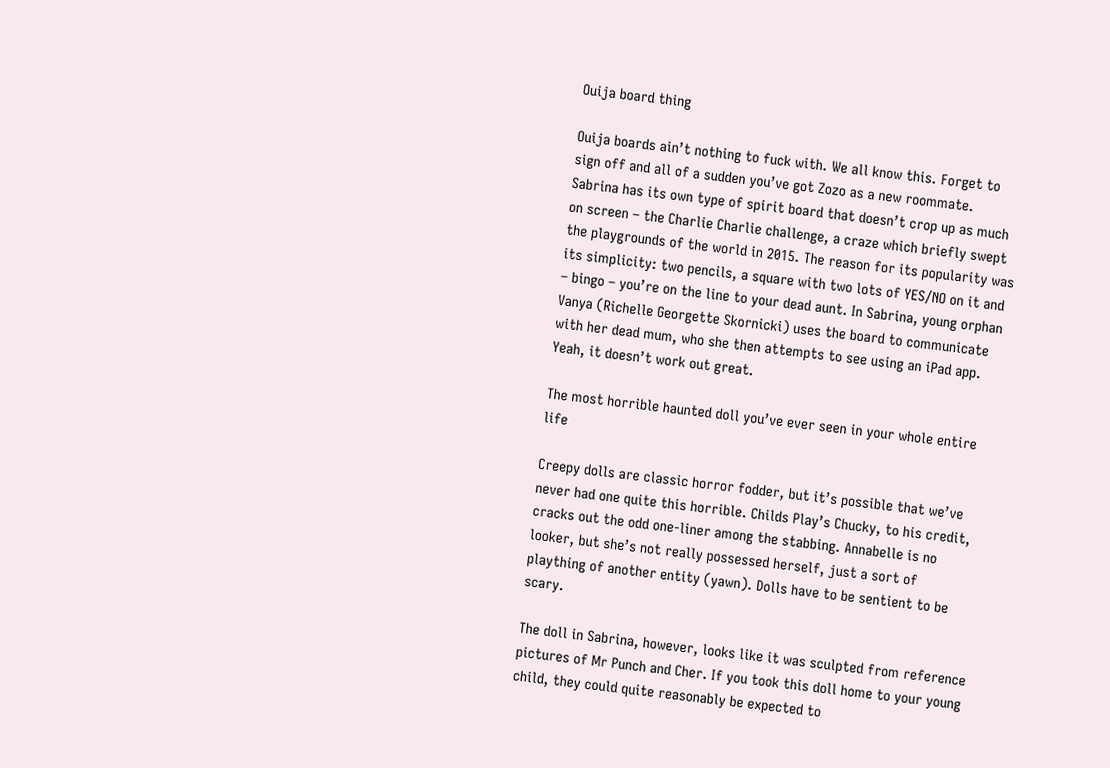Ouija board thing

Ouija boards ain’t nothing to fuck with. We all know this. Forget to sign off and all of a sudden you’ve got Zozo as a new roommate. Sabrina has its own type of spirit board that doesn’t crop up as much on screen – the Charlie Charlie challenge, a craze which briefly swept the playgrounds of the world in 2015. The reason for its popularity was its simplicity: two pencils, a square with two lots of YES/NO on it and – bingo – you’re on the line to your dead aunt. In Sabrina, young orphan Vanya (Richelle Georgette Skornicki) uses the board to communicate with her dead mum, who she then attempts to see using an iPad app. Yeah, it doesn’t work out great.

The most horrible haunted doll you’ve ever seen in your whole entire life

Creepy dolls are classic horror fodder, but it’s possible that we’ve never had one quite this horrible. Childs Play’s Chucky, to his credit, cracks out the odd one-liner among the stabbing. Annabelle is no looker, but she’s not really possessed herself, just a sort of plaything of another entity (yawn). Dolls have to be sentient to be scary.

The doll in Sabrina, however, looks like it was sculpted from reference pictures of Mr Punch and Cher. If you took this doll home to your young child, they could quite reasonably be expected to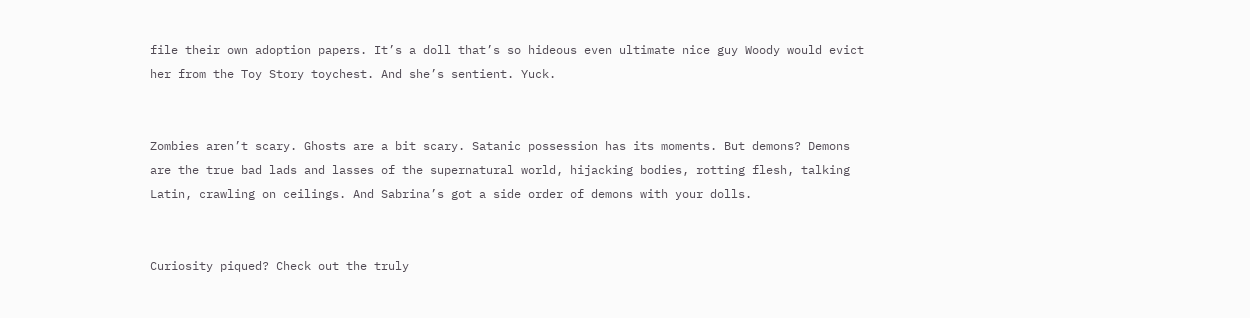file their own adoption papers. It’s a doll that’s so hideous even ultimate nice guy Woody would evict her from the Toy Story toychest. And she’s sentient. Yuck.


Zombies aren’t scary. Ghosts are a bit scary. Satanic possession has its moments. But demons? Demons are the true bad lads and lasses of the supernatural world, hijacking bodies, rotting flesh, talking Latin, crawling on ceilings. And Sabrina’s got a side order of demons with your dolls.


Curiosity piqued? Check out the truly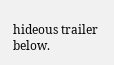hideous trailer below.